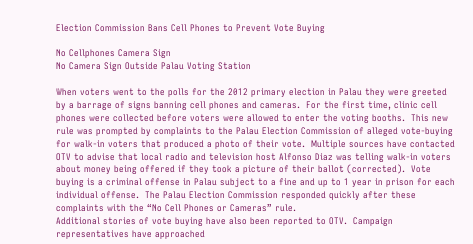Election Commission Bans Cell Phones to Prevent Vote Buying

No Cellphones Camera Sign
No Camera Sign Outside Palau Voting Station

When voters went to the polls for the 2012 primary election in Palau they were greeted by a barrage of signs banning cell phones and cameras.  For the first time, clinic cell phones were collected before voters were allowed to enter the voting booths.  This new rule was prompted by complaints to the Palau Election Commission of alleged vote-buying for walk-in voters that produced a photo of their vote.  Multiple sources have contacted OTV to advise that local radio and television host Alfonso Diaz was telling walk-in voters about money being offered if they took a picture of their ballot (corrected).  Vote buying is a criminal offense in Palau subject to a fine and up to 1 year in prison for each individual offense.  The Palau Election Commission responded quickly after these complaints with the “No Cell Phones or Cameras” rule.
Additional stories of vote buying have also been reported to OTV.  Campaign representatives have approached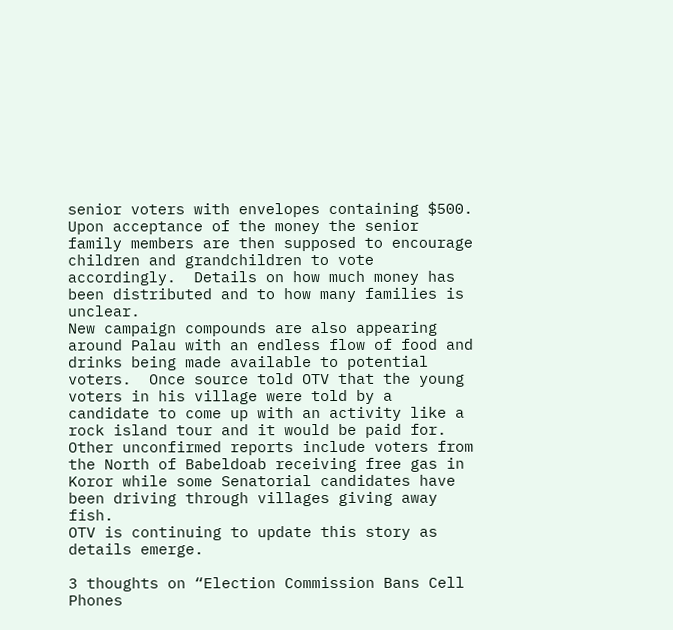senior voters with envelopes containing $500.  Upon acceptance of the money the senior family members are then supposed to encourage children and grandchildren to vote accordingly.  Details on how much money has been distributed and to how many families is unclear.
New campaign compounds are also appearing around Palau with an endless flow of food and drinks being made available to potential voters.  Once source told OTV that the young voters in his village were told by a candidate to come up with an activity like a rock island tour and it would be paid for.
Other unconfirmed reports include voters from the North of Babeldoab receiving free gas in Koror while some Senatorial candidates have been driving through villages giving away fish.
OTV is continuing to update this story as details emerge.

3 thoughts on “Election Commission Bans Cell Phones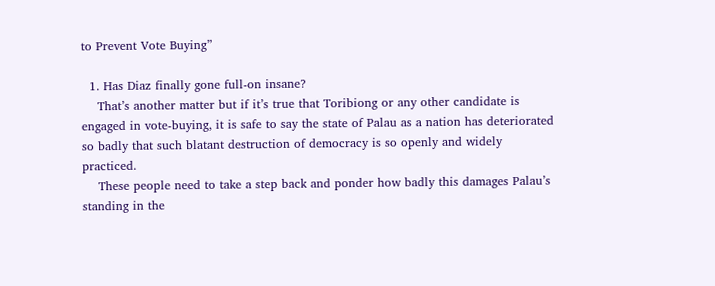to Prevent Vote Buying”

  1. Has Diaz finally gone full-on insane?
    That’s another matter but if it’s true that Toribiong or any other candidate is engaged in vote-buying, it is safe to say the state of Palau as a nation has deteriorated so badly that such blatant destruction of democracy is so openly and widely practiced.
    These people need to take a step back and ponder how badly this damages Palau’s standing in the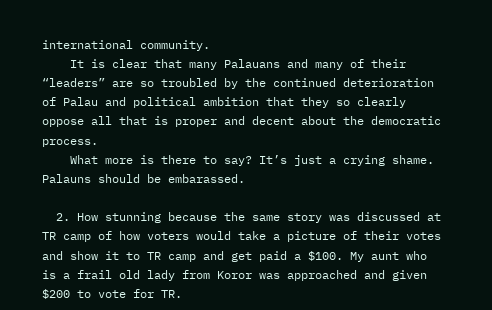international community.
    It is clear that many Palauans and many of their “leaders” are so troubled by the continued deterioration of Palau and political ambition that they so clearly oppose all that is proper and decent about the democratic process.
    What more is there to say? It’s just a crying shame. Palauns should be embarassed.

  2. How stunning because the same story was discussed at TR camp of how voters would take a picture of their votes and show it to TR camp and get paid a $100. My aunt who is a frail old lady from Koror was approached and given $200 to vote for TR.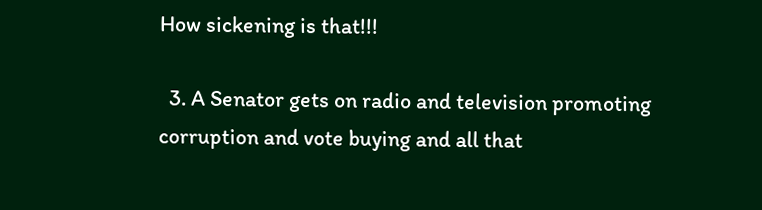How sickening is that!!!

  3. A Senator gets on radio and television promoting corruption and vote buying and all that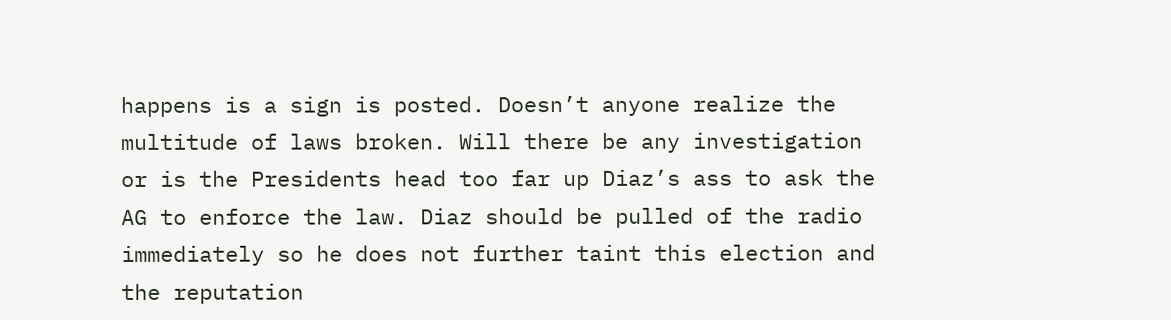happens is a sign is posted. Doesn’t anyone realize the multitude of laws broken. Will there be any investigation or is the Presidents head too far up Diaz’s ass to ask the AG to enforce the law. Diaz should be pulled of the radio immediately so he does not further taint this election and the reputation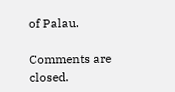of Palau.

Comments are closed.